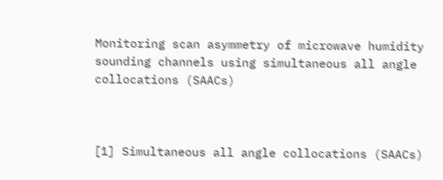Monitoring scan asymmetry of microwave humidity sounding channels using simultaneous all angle collocations (SAACs)



[1] Simultaneous all angle collocations (SAACs)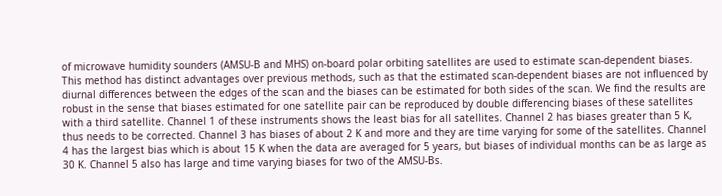of microwave humidity sounders (AMSU-B and MHS) on-board polar orbiting satellites are used to estimate scan-dependent biases. This method has distinct advantages over previous methods, such as that the estimated scan-dependent biases are not influenced by diurnal differences between the edges of the scan and the biases can be estimated for both sides of the scan. We find the results are robust in the sense that biases estimated for one satellite pair can be reproduced by double differencing biases of these satellites with a third satellite. Channel 1 of these instruments shows the least bias for all satellites. Channel 2 has biases greater than 5 K, thus needs to be corrected. Channel 3 has biases of about 2 K and more and they are time varying for some of the satellites. Channel 4 has the largest bias which is about 15 K when the data are averaged for 5 years, but biases of individual months can be as large as 30 K. Channel 5 also has large and time varying biases for two of the AMSU-Bs.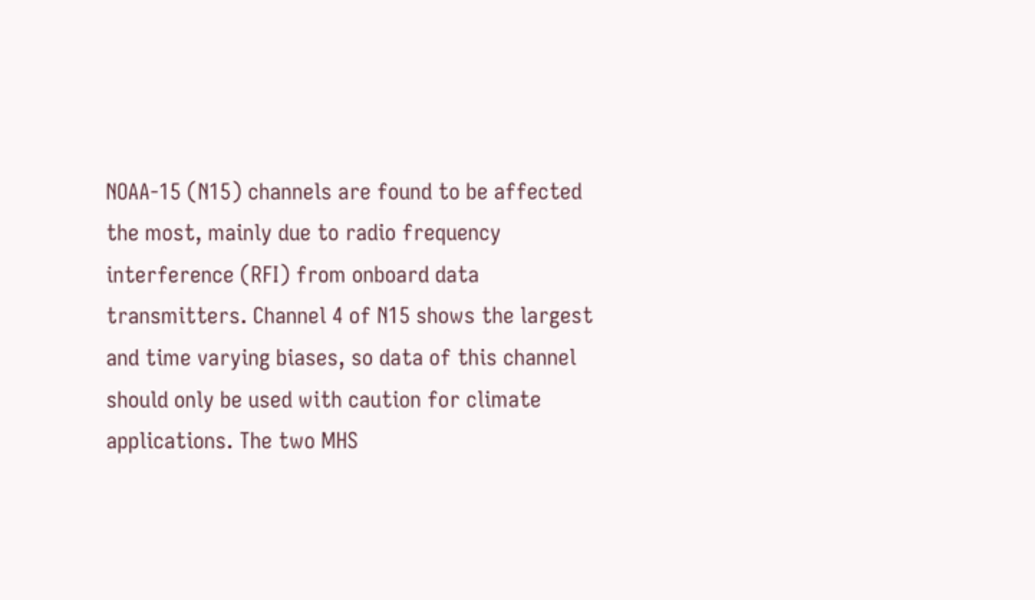NOAA-15 (N15) channels are found to be affected the most, mainly due to radio frequency interference (RFI) from onboard data transmitters. Channel 4 of N15 shows the largest and time varying biases, so data of this channel should only be used with caution for climate applications. The two MHS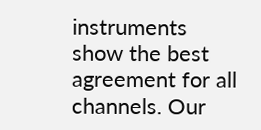instruments show the best agreement for all channels. Our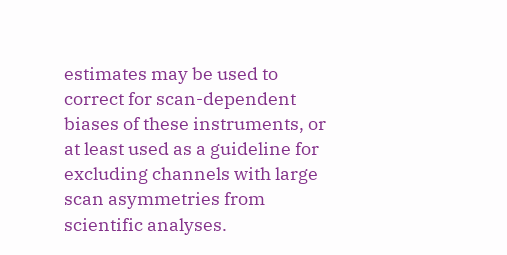estimates may be used to correct for scan-dependent biases of these instruments, or at least used as a guideline for excluding channels with large scan asymmetries from scientific analyses.